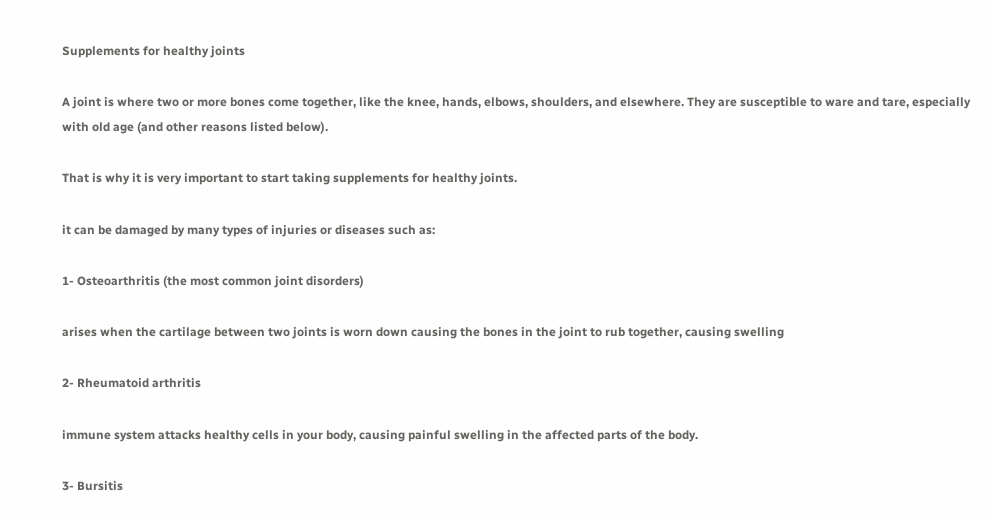Supplements for healthy joints

A joint is where two or more bones come together, like the knee, hands, elbows, shoulders, and elsewhere. They are susceptible to ware and tare, especially with old age (and other reasons listed below).

That is why it is very important to start taking supplements for healthy joints.

it can be damaged by many types of injuries or diseases such as:

1- Osteoarthritis (the most common joint disorders)

arises when the cartilage between two joints is worn down causing the bones in the joint to rub together, causing swelling

2- Rheumatoid arthritis

immune system attacks healthy cells in your body, causing painful swelling in the affected parts of the body.

3- Bursitis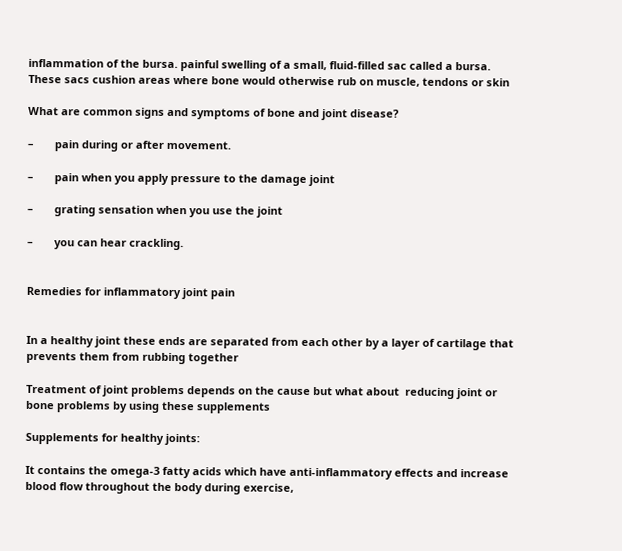inflammation of the bursa. painful swelling of a small, fluid-filled sac called a bursa. These sacs cushion areas where bone would otherwise rub on muscle, tendons or skin

What are common signs and symptoms of bone and joint disease?

–       pain during or after movement.

–       pain when you apply pressure to the damage joint

–       grating sensation when you use the joint

–       you can hear crackling.


Remedies for inflammatory joint pain


In a healthy joint these ends are separated from each other by a layer of cartilage that prevents them from rubbing together

Treatment of joint problems depends on the cause but what about  reducing joint or bone problems by using these supplements

Supplements for healthy joints:

It contains the omega-3 fatty acids which have anti-inflammatory effects and increase blood flow throughout the body during exercise,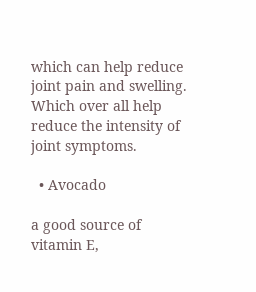which can help reduce joint pain and swelling. Which over all help reduce the intensity of joint symptoms.

  • Avocado

a good source of vitamin E,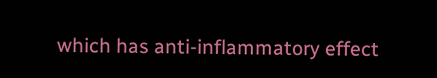which has anti-inflammatory effect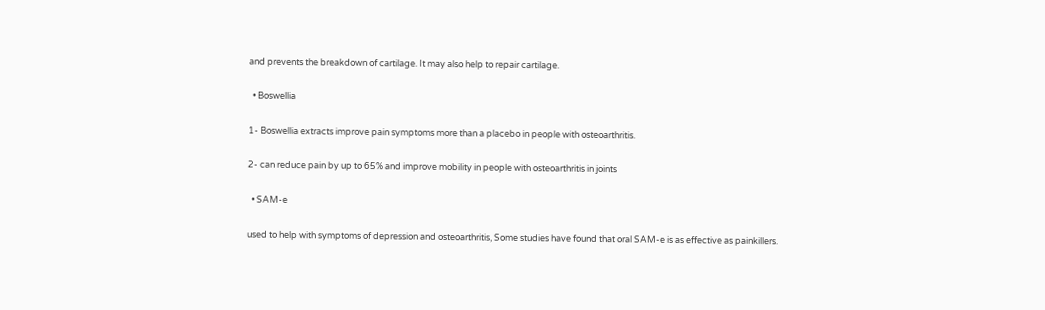and prevents the breakdown of cartilage. It may also help to repair cartilage.

  • Boswellia

1- Boswellia extracts improve pain symptoms more than a placebo in people with osteoarthritis.

2- can reduce pain by up to 65% and improve mobility in people with osteoarthritis in joints

  • SAM-e

used to help with symptoms of depression and osteoarthritis, Some studies have found that oral SAM-e is as effective as painkillers.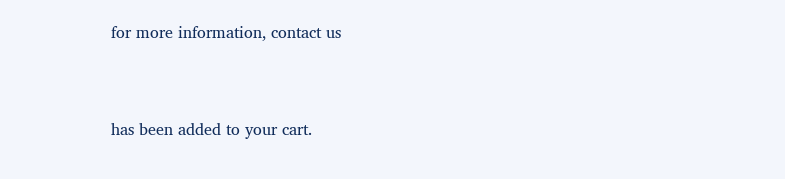for more information, contact us


has been added to your cart.